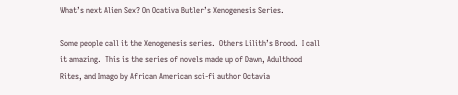What’s next Alien Sex? On Ocativa Butler’s Xenogenesis Series.

Some people call it the Xenogenesis series.  Others Lilith’s Brood.  I call it amazing.  This is the series of novels made up of Dawn, Adulthood Rites, and Imago by African American sci-fi author Octavia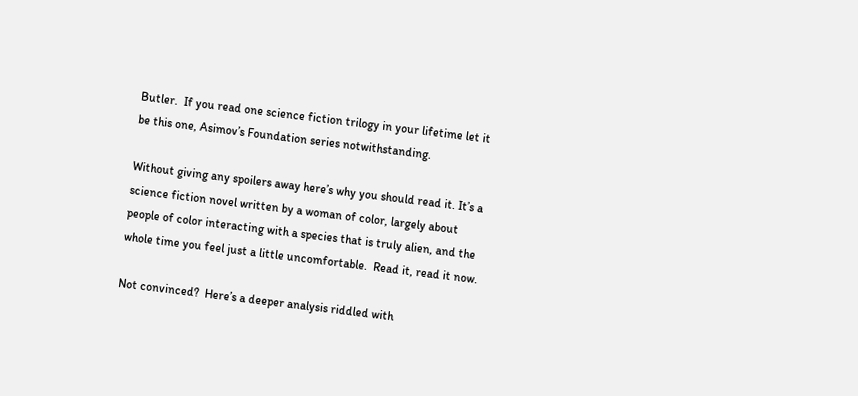Butler.  If you read one science fiction trilogy in your lifetime let it be this one, Asimov’s Foundation series notwithstanding.

Without giving any spoilers away here’s why you should read it. It’s a science fiction novel written by a woman of color, largely about people of color interacting with a species that is truly alien, and the whole time you feel just a little uncomfortable.  Read it, read it now.

Not convinced?  Here’s a deeper analysis riddled with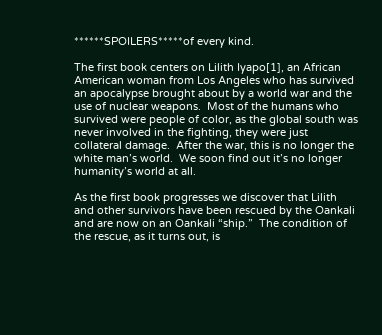******SPOILERS*****of every kind.

The first book centers on Lilith Iyapo[1], an African American woman from Los Angeles who has survived an apocalypse brought about by a world war and the use of nuclear weapons.  Most of the humans who survived were people of color, as the global south was never involved in the fighting, they were just collateral damage.  After the war, this is no longer the white man’s world.  We soon find out it’s no longer humanity’s world at all.

As the first book progresses we discover that Lilith and other survivors have been rescued by the Oankali and are now on an Oankali “ship.”  The condition of the rescue, as it turns out, is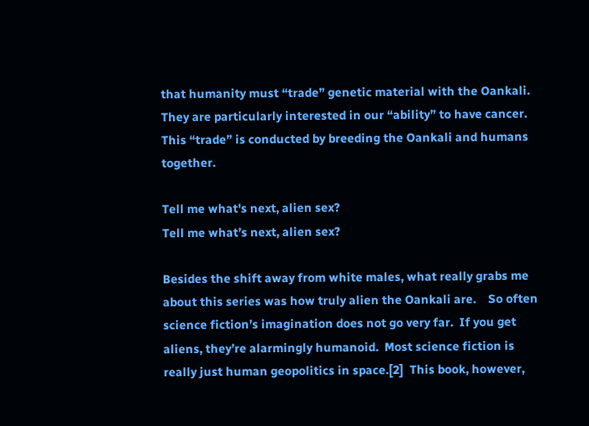that humanity must “trade” genetic material with the Oankali.  They are particularly interested in our “ability” to have cancer.  This “trade” is conducted by breeding the Oankali and humans together.

Tell me what's next, alien sex?
Tell me what’s next, alien sex?

Besides the shift away from white males, what really grabs me about this series was how truly alien the Oankali are.    So often science fiction’s imagination does not go very far.  If you get aliens, they’re alarmingly humanoid.  Most science fiction is really just human geopolitics in space.[2]  This book, however,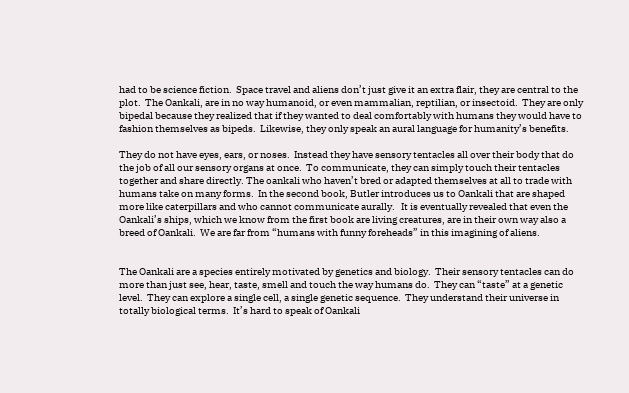had to be science fiction.  Space travel and aliens don’t just give it an extra flair, they are central to the plot.  The Oankali, are in no way humanoid, or even mammalian, reptilian, or insectoid.  They are only bipedal because they realized that if they wanted to deal comfortably with humans they would have to fashion themselves as bipeds.  Likewise, they only speak an aural language for humanity’s benefits.

They do not have eyes, ears, or noses.  Instead they have sensory tentacles all over their body that do the job of all our sensory organs at once.  To communicate, they can simply touch their tentacles together and share directly. The oankali who haven’t bred or adapted themselves at all to trade with humans take on many forms.  In the second book, Butler introduces us to Oankali that are shaped more like caterpillars and who cannot communicate aurally.   It is eventually revealed that even the Oankali’s ships, which we know from the first book are living creatures, are in their own way also a breed of Oankali.  We are far from “humans with funny foreheads” in this imagining of aliens.


The Oankali are a species entirely motivated by genetics and biology.  Their sensory tentacles can do more than just see, hear, taste, smell and touch the way humans do.  They can “taste” at a genetic level.  They can explore a single cell, a single genetic sequence.  They understand their universe in totally biological terms.  It’s hard to speak of Oankali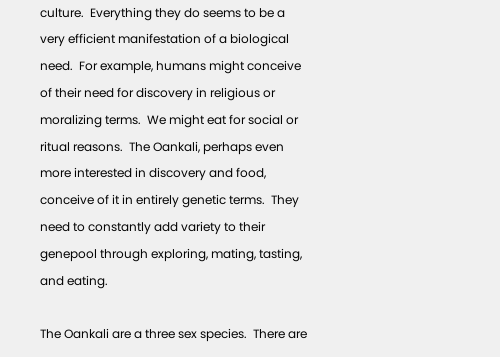culture.  Everything they do seems to be a very efficient manifestation of a biological need.  For example, humans might conceive of their need for discovery in religious or moralizing terms.  We might eat for social or ritual reasons.  The Oankali, perhaps even more interested in discovery and food, conceive of it in entirely genetic terms.  They need to constantly add variety to their genepool through exploring, mating, tasting, and eating.

The Oankali are a three sex species.  There are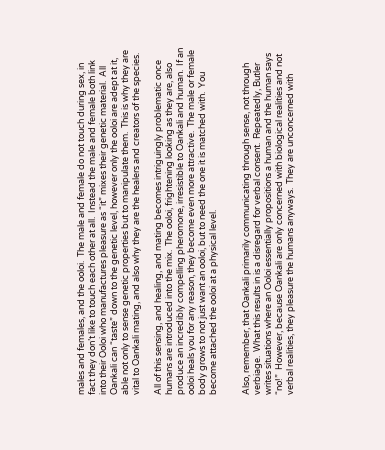males and females, and the ooloi.  The male and female do not touch during sex, in fact they don’t like to touch each other at all.  Instead the male and female both link into their Ooloi who manufactures pleasure as “it” mixes their genetic material.  All Oankali can “taste” down to the genetic level, however only the ooloi are adept at it, able not only to sense genetic properties but to manipulate them.  This is why they are vital to Oankali mating, and also why they are the healers and creators of the species.

All of this sensing, and healing, and mating becomes intriguingly problematic once humans are introduced into the mix.  The ooloi, frightening looking as they are, also produce an incredibly compelling pheromone, irresistible to Oankali and human.  If an ooloi heals you for any reason, they become even more attractive.  The male or female body grows to not just want an ooloi, but to need the one it is matched with.  You become attached the ooloi at a physical level.


Also, remember, that Oankali primarily communicating through sense, not through verbiage.  What this results in is a disregard for verbal consent.  Repeatedly, Butler writes situations where an Ooloi essentially propositions a human and the human says “no!”  However, because Oankali are only concerned with biological realities and not verbal realities, they pleasure the humans anyways.  They are unconcerned with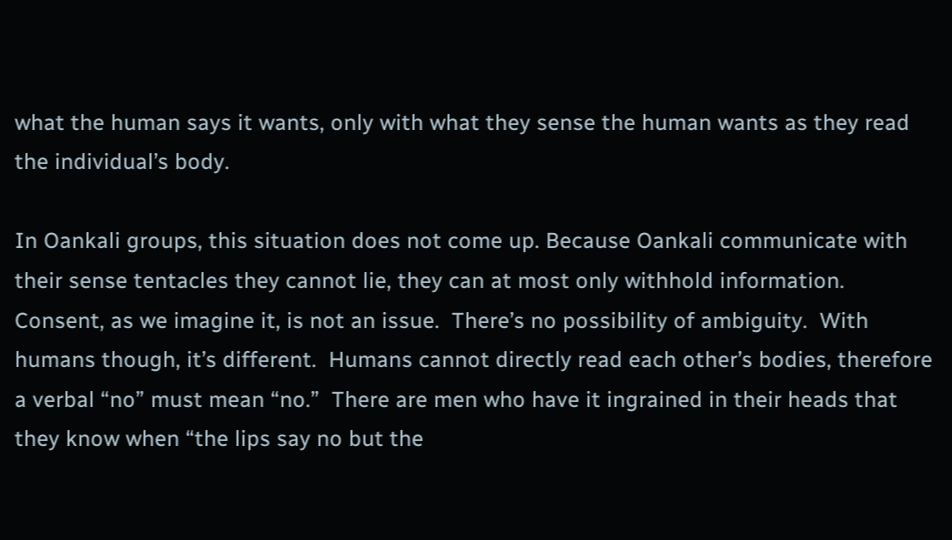what the human says it wants, only with what they sense the human wants as they read the individual’s body.

In Oankali groups, this situation does not come up. Because Oankali communicate with their sense tentacles they cannot lie, they can at most only withhold information.  Consent, as we imagine it, is not an issue.  There’s no possibility of ambiguity.  With humans though, it’s different.  Humans cannot directly read each other’s bodies, therefore a verbal “no” must mean “no.”  There are men who have it ingrained in their heads that they know when “the lips say no but the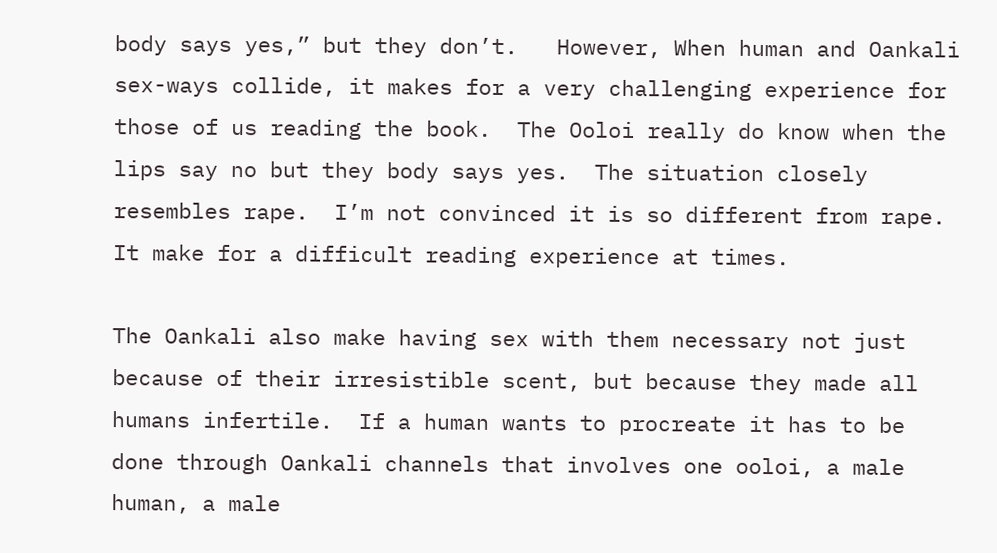body says yes,” but they don’t.   However, When human and Oankali sex-ways collide, it makes for a very challenging experience for those of us reading the book.  The Ooloi really do know when the lips say no but they body says yes.  The situation closely resembles rape.  I’m not convinced it is so different from rape.  It make for a difficult reading experience at times.

The Oankali also make having sex with them necessary not just because of their irresistible scent, but because they made all humans infertile.  If a human wants to procreate it has to be done through Oankali channels that involves one ooloi, a male human, a male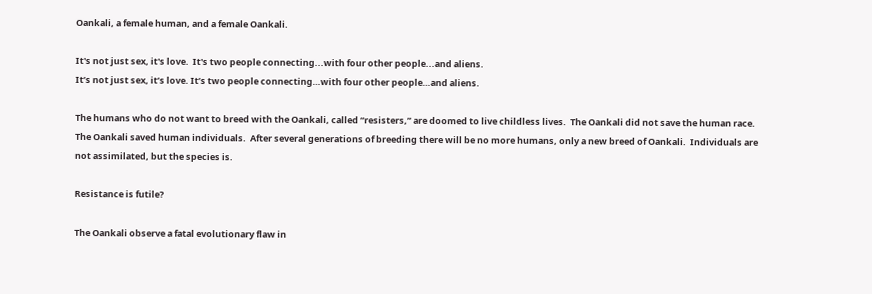Oankali, a female human, and a female Oankali.

It's not just sex, it's love.  It's two people connecting...with four other people...and aliens.
It’s not just sex, it’s love. It’s two people connecting…with four other people…and aliens.

The humans who do not want to breed with the Oankali, called “resisters,” are doomed to live childless lives.  The Oankali did not save the human race.  The Oankali saved human individuals.  After several generations of breeding there will be no more humans, only a new breed of Oankali.  Individuals are not assimilated, but the species is.

Resistance is futile?

The Oankali observe a fatal evolutionary flaw in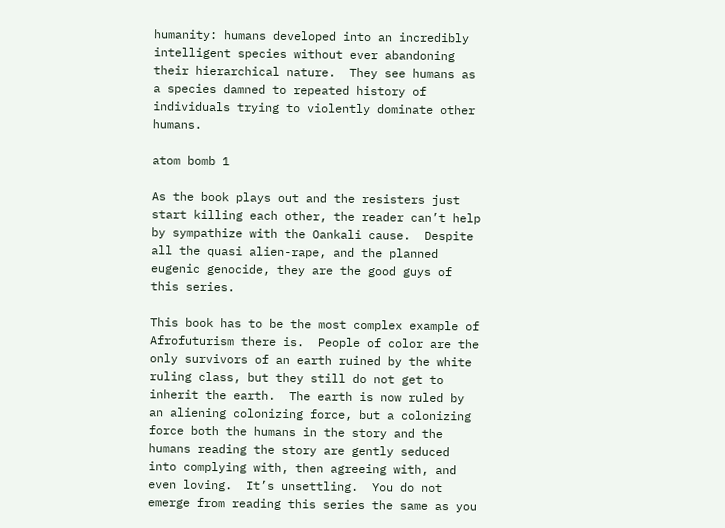humanity: humans developed into an incredibly intelligent species without ever abandoning their hierarchical nature.  They see humans as a species damned to repeated history of individuals trying to violently dominate other humans.

atom bomb 1

As the book plays out and the resisters just start killing each other, the reader can’t help by sympathize with the Oankali cause.  Despite all the quasi alien-rape, and the planned eugenic genocide, they are the good guys of this series.

This book has to be the most complex example of Afrofuturism there is.  People of color are the only survivors of an earth ruined by the white ruling class, but they still do not get to inherit the earth.  The earth is now ruled by an aliening colonizing force, but a colonizing force both the humans in the story and the humans reading the story are gently seduced into complying with, then agreeing with, and even loving.  It’s unsettling.  You do not emerge from reading this series the same as you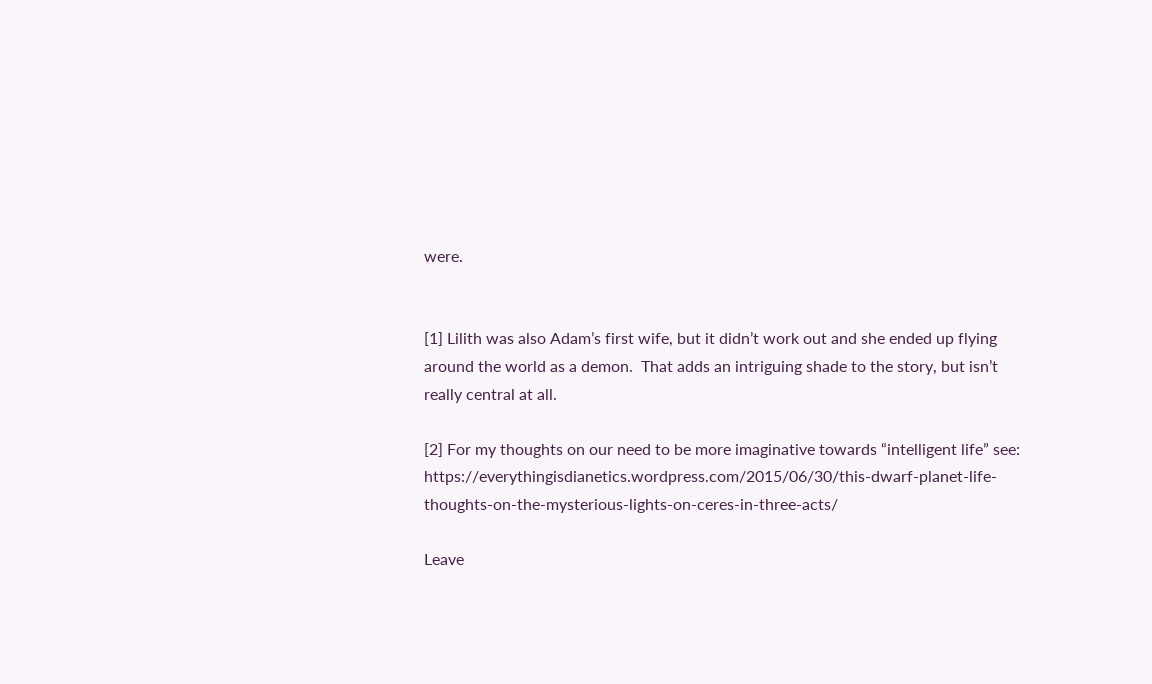were.


[1] Lilith was also Adam’s first wife, but it didn’t work out and she ended up flying around the world as a demon.  That adds an intriguing shade to the story, but isn’t really central at all.

[2] For my thoughts on our need to be more imaginative towards “intelligent life” see: https://everythingisdianetics.wordpress.com/2015/06/30/this-dwarf-planet-life-thoughts-on-the-mysterious-lights-on-ceres-in-three-acts/

Leave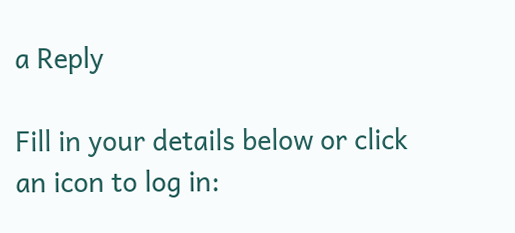a Reply

Fill in your details below or click an icon to log in: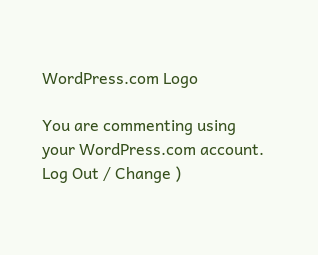WordPress.com Logo

You are commenting using your WordPress.com account. Log Out / Change )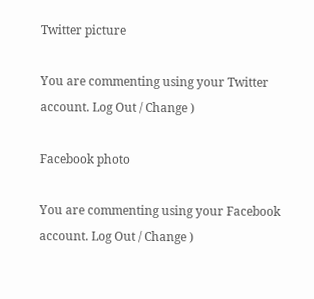Twitter picture

You are commenting using your Twitter account. Log Out / Change )

Facebook photo

You are commenting using your Facebook account. Log Out / Change )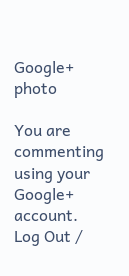Google+ photo

You are commenting using your Google+ account. Log Out /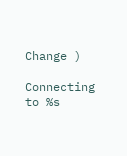Change )

Connecting to %s